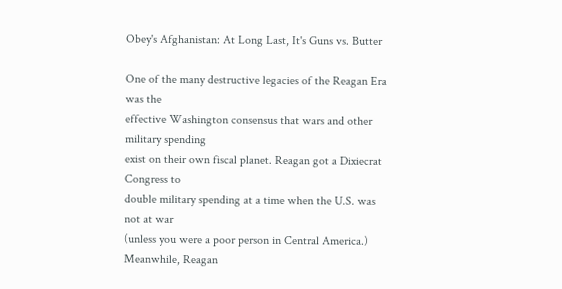Obey's Afghanistan: At Long Last, It's Guns vs. Butter

One of the many destructive legacies of the Reagan Era was the
effective Washington consensus that wars and other military spending
exist on their own fiscal planet. Reagan got a Dixiecrat Congress to
double military spending at a time when the U.S. was not at war
(unless you were a poor person in Central America.) Meanwhile, Reagan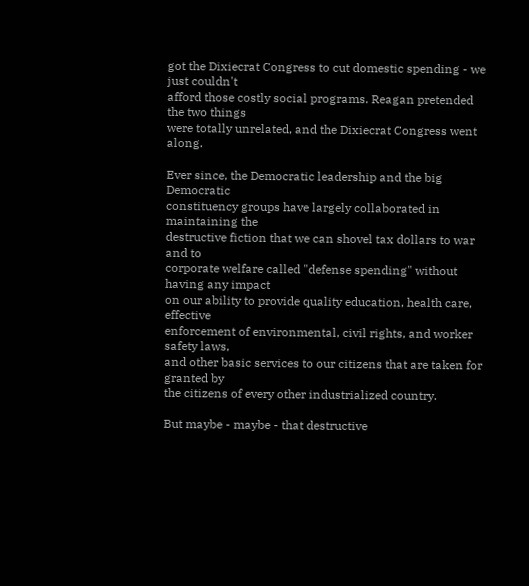got the Dixiecrat Congress to cut domestic spending - we just couldn't
afford those costly social programs. Reagan pretended the two things
were totally unrelated, and the Dixiecrat Congress went along.

Ever since, the Democratic leadership and the big Democratic
constituency groups have largely collaborated in maintaining the
destructive fiction that we can shovel tax dollars to war and to
corporate welfare called "defense spending" without having any impact
on our ability to provide quality education, health care, effective
enforcement of environmental, civil rights, and worker safety laws,
and other basic services to our citizens that are taken for granted by
the citizens of every other industrialized country.

But maybe - maybe - that destructive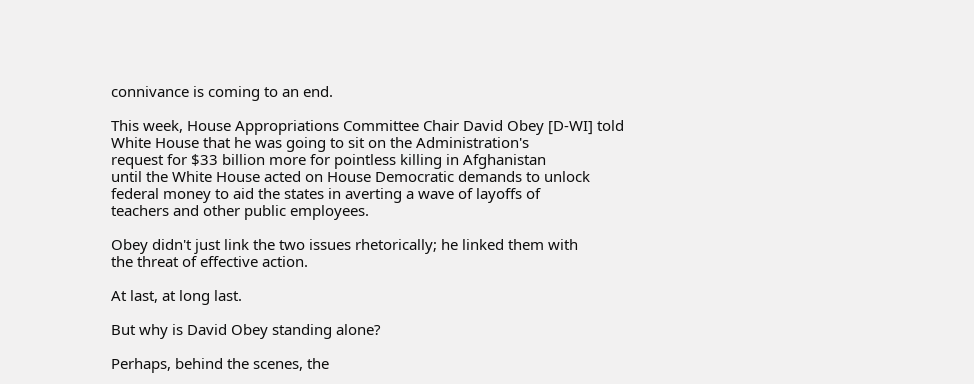connivance is coming to an end.

This week, House Appropriations Committee Chair David Obey [D-WI] told
White House that he was going to sit on the Administration's
request for $33 billion more for pointless killing in Afghanistan
until the White House acted on House Democratic demands to unlock
federal money to aid the states in averting a wave of layoffs of
teachers and other public employees.

Obey didn't just link the two issues rhetorically; he linked them with
the threat of effective action.

At last, at long last.

But why is David Obey standing alone?

Perhaps, behind the scenes, the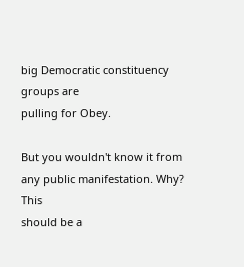big Democratic constituency groups are
pulling for Obey.

But you wouldn't know it from any public manifestation. Why? This
should be a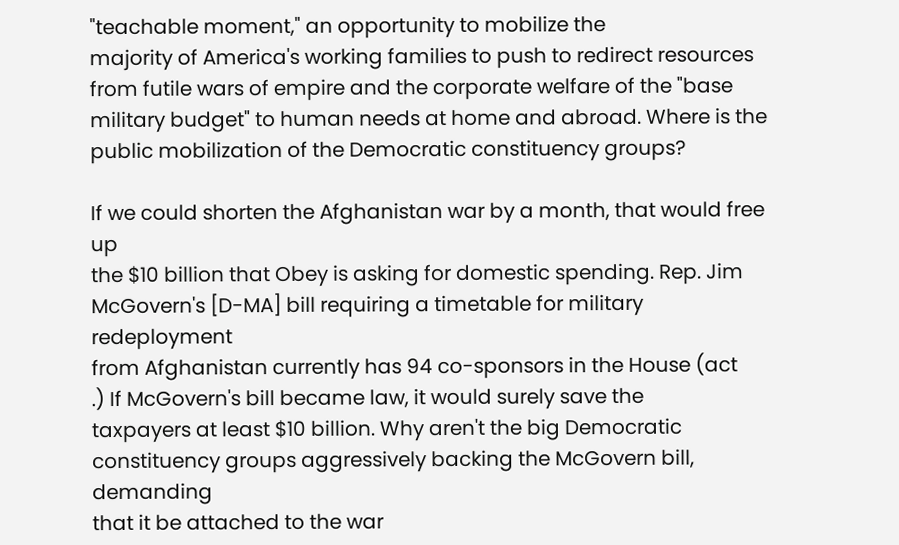"teachable moment," an opportunity to mobilize the
majority of America's working families to push to redirect resources
from futile wars of empire and the corporate welfare of the "base
military budget" to human needs at home and abroad. Where is the
public mobilization of the Democratic constituency groups?

If we could shorten the Afghanistan war by a month, that would free up
the $10 billion that Obey is asking for domestic spending. Rep. Jim
McGovern's [D-MA] bill requiring a timetable for military redeployment
from Afghanistan currently has 94 co-sponsors in the House (act
.) If McGovern's bill became law, it would surely save the
taxpayers at least $10 billion. Why aren't the big Democratic
constituency groups aggressively backing the McGovern bill, demanding
that it be attached to the war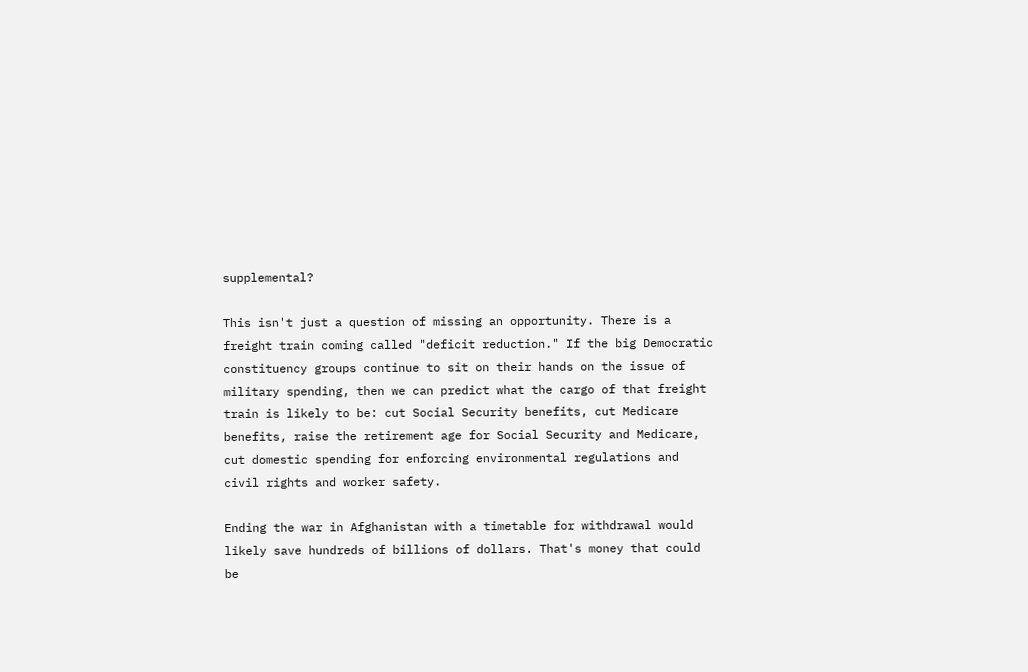supplemental?

This isn't just a question of missing an opportunity. There is a
freight train coming called "deficit reduction." If the big Democratic
constituency groups continue to sit on their hands on the issue of
military spending, then we can predict what the cargo of that freight
train is likely to be: cut Social Security benefits, cut Medicare
benefits, raise the retirement age for Social Security and Medicare,
cut domestic spending for enforcing environmental regulations and
civil rights and worker safety.

Ending the war in Afghanistan with a timetable for withdrawal would
likely save hundreds of billions of dollars. That's money that could
be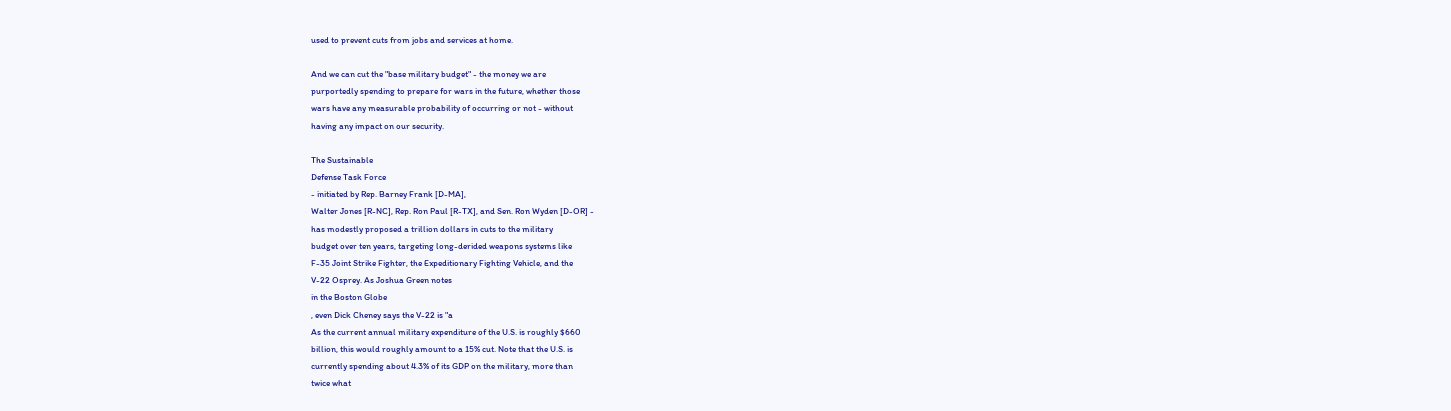used to prevent cuts from jobs and services at home.

And we can cut the "base military budget" - the money we are
purportedly spending to prepare for wars in the future, whether those
wars have any measurable probability of occurring or not - without
having any impact on our security.

The Sustainable
Defense Task Force
- initiated by Rep. Barney Frank [D-MA],
Walter Jones [R-NC], Rep. Ron Paul [R-TX], and Sen. Ron Wyden [D-OR] -
has modestly proposed a trillion dollars in cuts to the military
budget over ten years, targeting long-derided weapons systems like
F-35 Joint Strike Fighter, the Expeditionary Fighting Vehicle, and the
V-22 Osprey. As Joshua Green notes
in the Boston Globe
, even Dick Cheney says the V-22 is "a
As the current annual military expenditure of the U.S. is roughly $660
billion, this would roughly amount to a 15% cut. Note that the U.S. is
currently spending about 4.3% of its GDP on the military, more than
twice what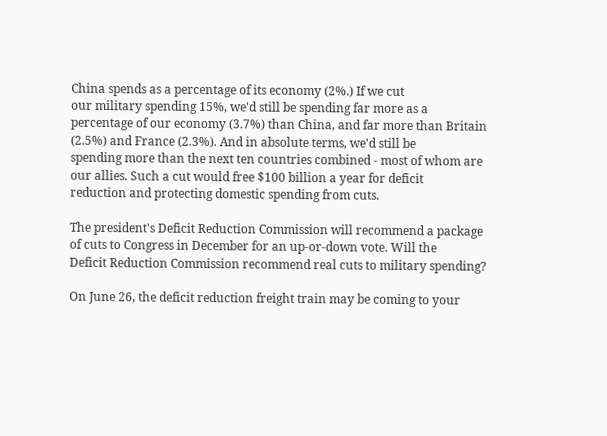China spends as a percentage of its economy (2%.) If we cut
our military spending 15%, we'd still be spending far more as a
percentage of our economy (3.7%) than China, and far more than Britain
(2.5%) and France (2.3%). And in absolute terms, we'd still be
spending more than the next ten countries combined - most of whom are
our allies. Such a cut would free $100 billion a year for deficit
reduction and protecting domestic spending from cuts.

The president's Deficit Reduction Commission will recommend a package
of cuts to Congress in December for an up-or-down vote. Will the
Deficit Reduction Commission recommend real cuts to military spending?

On June 26, the deficit reduction freight train may be coming to your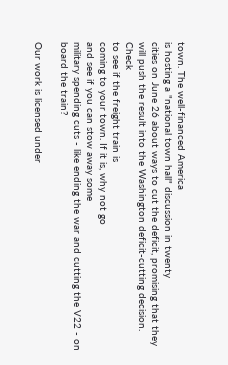town. The well-financed America
is hosting a "national town hall" discussion in twenty
cities on June 26 about ways to cut the deficit, promising that they
will push the result into the Washington deficit-cutting decision. Check
to see if the freight train is
coming to your town. If it is, why not go
and see if you can stow away some
military spending cuts - like ending the war and cutting the V22 - on
board the train?

Our work is licensed under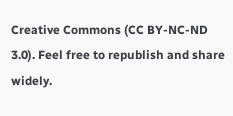Creative Commons (CC BY-NC-ND 3.0). Feel free to republish and share widely.